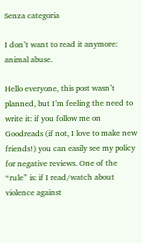Senza categoria

I don’t want to read it anymore: animal abuse.

Hello everyone, this post wasn’t planned, but I’m feeling the need to write it: if you follow me on Goodreads (if not, I love to make new friends!) you can easily see my policy for negative reviews. One of the “rule” is: if I read/watch about violence against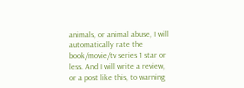animals, or animal abuse, I will automatically rate the book/movie/tv series 1 star or less. And I will write a review, or a post like this, to warning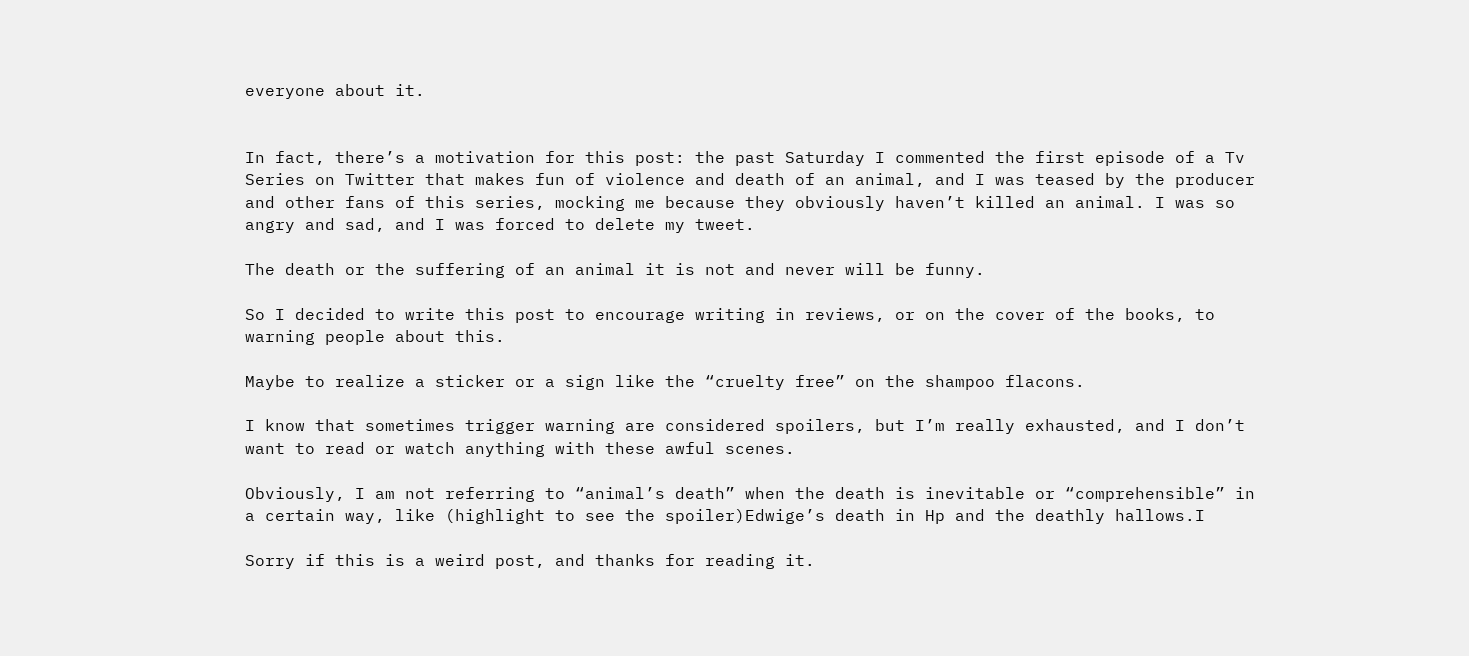everyone about it.


In fact, there’s a motivation for this post: the past Saturday I commented the first episode of a Tv Series on Twitter that makes fun of violence and death of an animal, and I was teased by the producer and other fans of this series, mocking me because they obviously haven’t killed an animal. I was so angry and sad, and I was forced to delete my tweet.

The death or the suffering of an animal it is not and never will be funny.

So I decided to write this post to encourage writing in reviews, or on the cover of the books, to warning people about this.

Maybe to realize a sticker or a sign like the “cruelty free” on the shampoo flacons.

I know that sometimes trigger warning are considered spoilers, but I’m really exhausted, and I don’t want to read or watch anything with these awful scenes.

Obviously, I am not referring to “animal’s death” when the death is inevitable or “comprehensible” in a certain way, like (highlight to see the spoiler)Edwige’s death in Hp and the deathly hallows.I

Sorry if this is a weird post, and thanks for reading it.